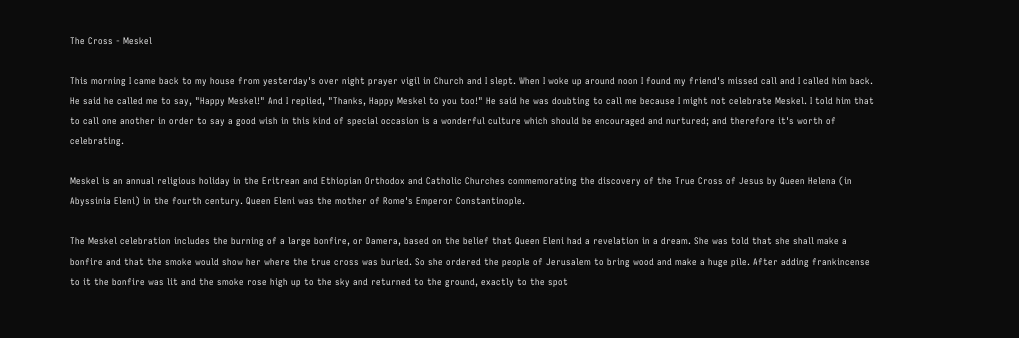The Cross - Meskel

This morning I came back to my house from yesterday's over night prayer vigil in Church and I slept. When I woke up around noon I found my friend's missed call and I called him back. He said he called me to say, "Happy Meskel!" And I replied, "Thanks, Happy Meskel to you too!" He said he was doubting to call me because I might not celebrate Meskel. I told him that to call one another in order to say a good wish in this kind of special occasion is a wonderful culture which should be encouraged and nurtured; and therefore it's worth of celebrating.

Meskel is an annual religious holiday in the Eritrean and Ethiopian Orthodox and Catholic Churches commemorating the discovery of the True Cross of Jesus by Queen Helena (in Abyssinia Eleni) in the fourth century. Queen Eleni was the mother of Rome's Emperor Constantinople.

The Meskel celebration includes the burning of a large bonfire, or Damera, based on the belief that Queen Eleni had a revelation in a dream. She was told that she shall make a bonfire and that the smoke would show her where the true cross was buried. So she ordered the people of Jerusalem to bring wood and make a huge pile. After adding frankincense to it the bonfire was lit and the smoke rose high up to the sky and returned to the ground, exactly to the spot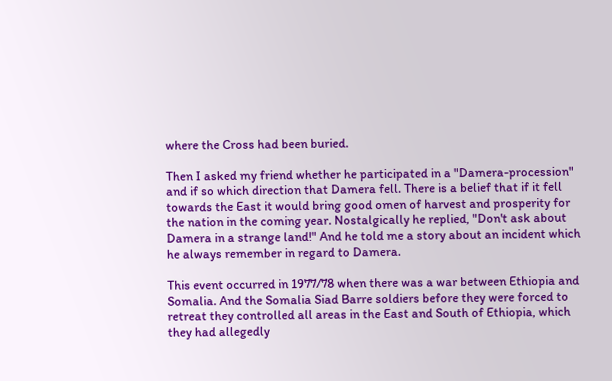where the Cross had been buried.

Then I asked my friend whether he participated in a "Damera-procession" and if so which direction that Damera fell. There is a belief that if it fell towards the East it would bring good omen of harvest and prosperity for the nation in the coming year. Nostalgically he replied, "Don't ask about Damera in a strange land!" And he told me a story about an incident which he always remember in regard to Damera.

This event occurred in 1977/78 when there was a war between Ethiopia and Somalia. And the Somalia Siad Barre soldiers before they were forced to retreat they controlled all areas in the East and South of Ethiopia, which they had allegedly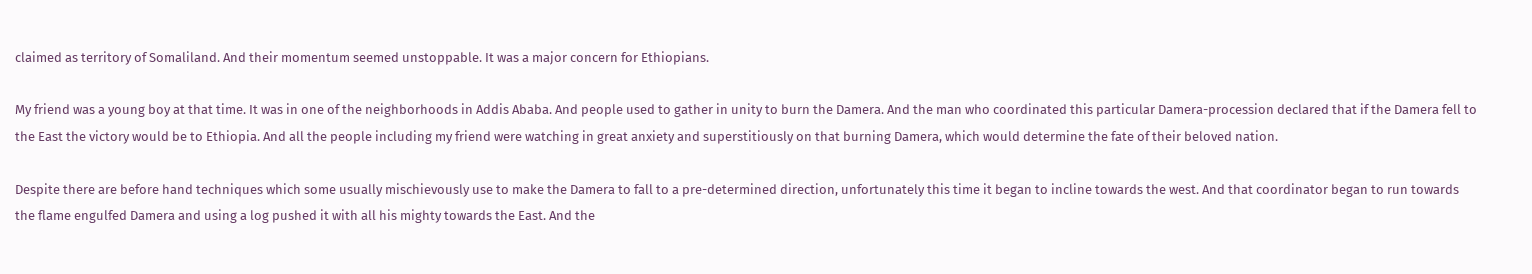claimed as territory of Somaliland. And their momentum seemed unstoppable. It was a major concern for Ethiopians.

My friend was a young boy at that time. It was in one of the neighborhoods in Addis Ababa. And people used to gather in unity to burn the Damera. And the man who coordinated this particular Damera-procession declared that if the Damera fell to the East the victory would be to Ethiopia. And all the people including my friend were watching in great anxiety and superstitiously on that burning Damera, which would determine the fate of their beloved nation.

Despite there are before hand techniques which some usually mischievously use to make the Damera to fall to a pre-determined direction, unfortunately this time it began to incline towards the west. And that coordinator began to run towards the flame engulfed Damera and using a log pushed it with all his mighty towards the East. And the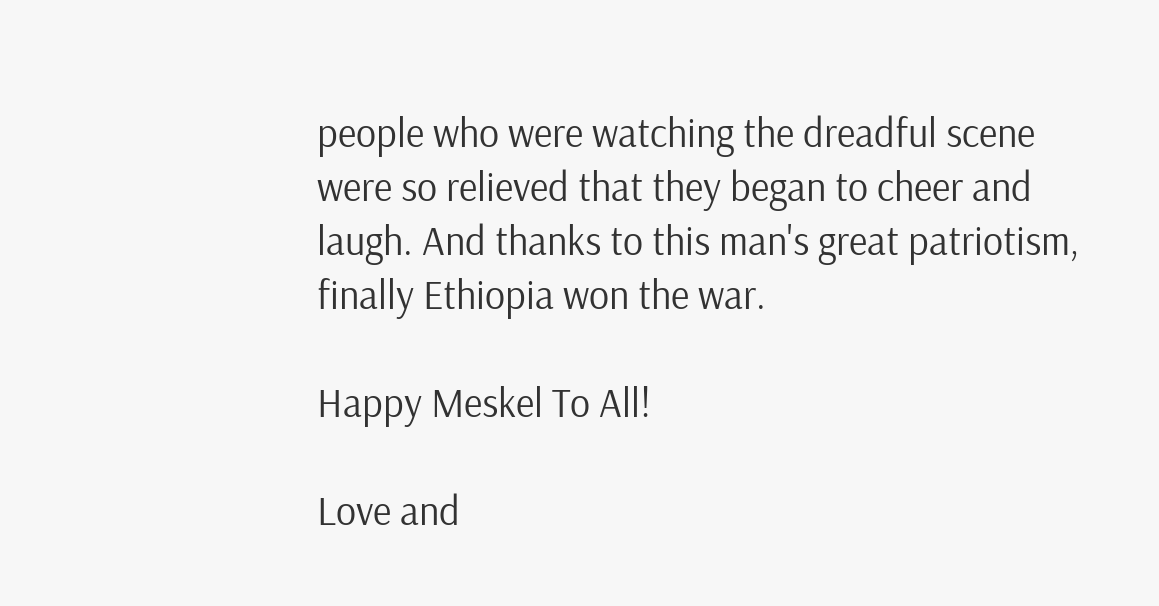people who were watching the dreadful scene were so relieved that they began to cheer and laugh. And thanks to this man's great patriotism, finally Ethiopia won the war.

Happy Meskel To All!

Love and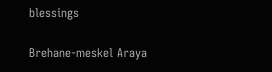blessings

Brehane-meskel Araya